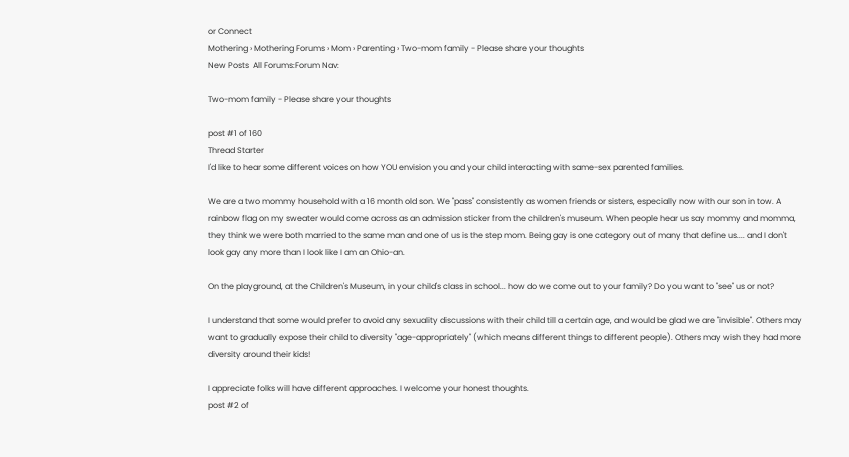or Connect
Mothering › Mothering Forums › Mom › Parenting › Two-mom family - Please share your thoughts
New Posts  All Forums:Forum Nav:

Two-mom family - Please share your thoughts

post #1 of 160
Thread Starter
I'd like to hear some different voices on how YOU envision you and your child interacting with same-sex parented families.

We are a two mommy household with a 16 month old son. We "pass" consistently as women friends or sisters, especially now with our son in tow. A rainbow flag on my sweater would come across as an admission sticker from the children's museum. When people hear us say mommy and momma, they think we were both married to the same man and one of us is the step mom. Being gay is one category out of many that define us.... and I don't look gay any more than I look like I am an Ohio-an.

On the playground, at the Children's Museum, in your child's class in school... how do we come out to your family? Do you want to "see" us or not?

I understand that some would prefer to avoid any sexuality discussions with their child till a certain age, and would be glad we are "invisible". Others may want to gradually expose their child to diversity "age-appropriately" (which means different things to different people). Others may wish they had more diversity around their kids!

I appreciate folks will have different approaches. I welcome your honest thoughts.
post #2 of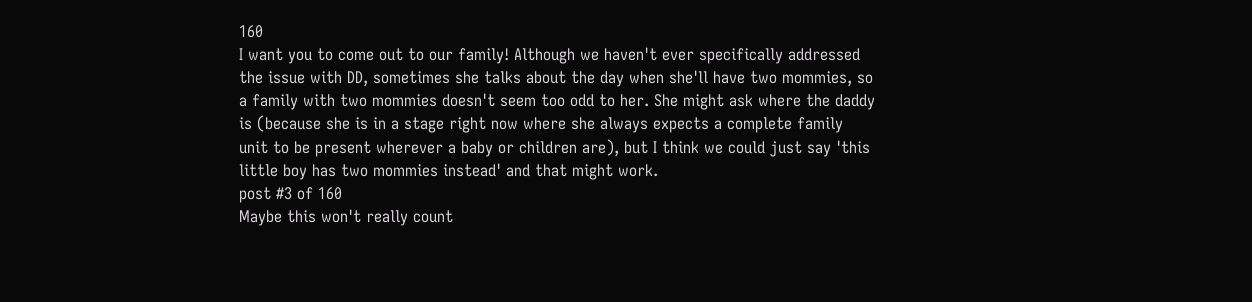160
I want you to come out to our family! Although we haven't ever specifically addressed the issue with DD, sometimes she talks about the day when she'll have two mommies, so a family with two mommies doesn't seem too odd to her. She might ask where the daddy is (because she is in a stage right now where she always expects a complete family unit to be present wherever a baby or children are), but I think we could just say 'this little boy has two mommies instead' and that might work.
post #3 of 160
Maybe this won't really count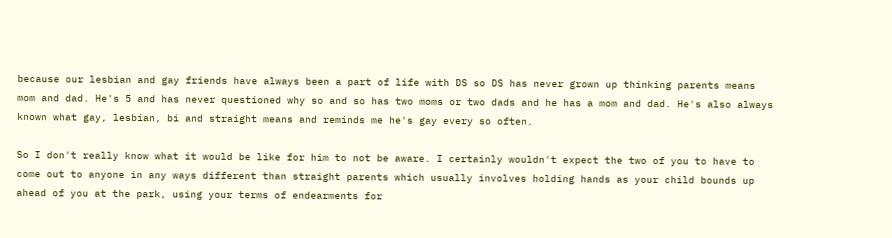because our lesbian and gay friends have always been a part of life with DS so DS has never grown up thinking parents means mom and dad. He's 5 and has never questioned why so and so has two moms or two dads and he has a mom and dad. He's also always known what gay, lesbian, bi and straight means and reminds me he's gay every so often.

So I don't really know what it would be like for him to not be aware. I certainly wouldn't expect the two of you to have to come out to anyone in any ways different than straight parents which usually involves holding hands as your child bounds up ahead of you at the park, using your terms of endearments for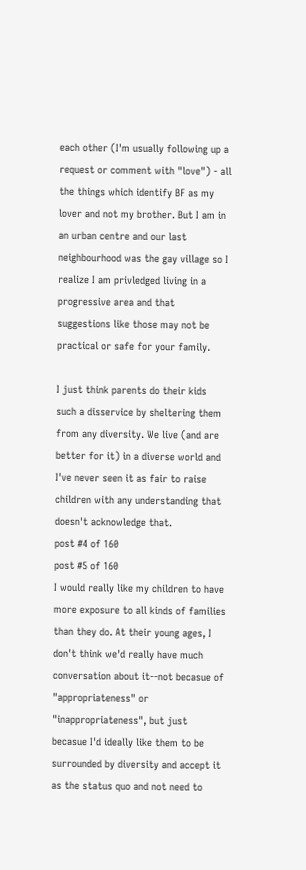each other (I'm usually following up a request or comment with "love") - all the things which identify BF as my lover and not my brother. But I am in an urban centre and our last neighbourhood was the gay village so I realize I am privledged living in a progressive area and that suggestions like those may not be practical or safe for your family.

I just think parents do their kids such a disservice by sheltering them from any diversity. We live (and are better for it) in a diverse world and I've never seen it as fair to raise children with any understanding that doesn't acknowledge that.
post #4 of 160
post #5 of 160
I would really like my children to have more exposure to all kinds of families than they do. At their young ages, I don't think we'd really have much conversation about it--not becasue of "appropriateness" or "inappropriateness", but just becasue I'd ideally like them to be surrounded by diversity and accept it as the status quo and not need to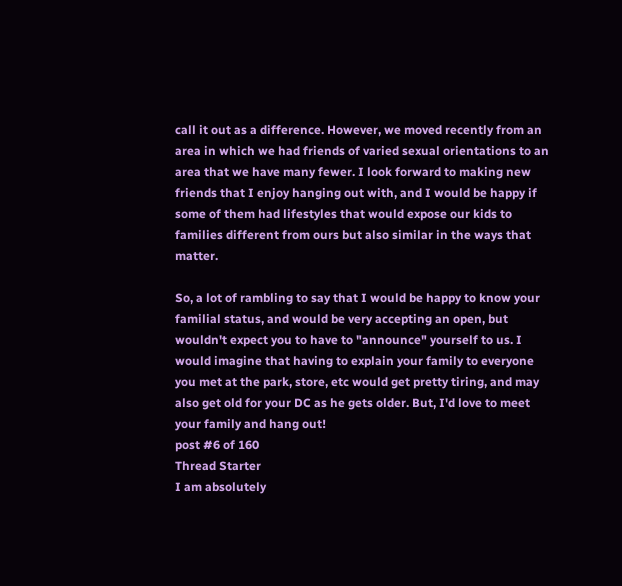call it out as a difference. However, we moved recently from an area in which we had friends of varied sexual orientations to an area that we have many fewer. I look forward to making new friends that I enjoy hanging out with, and I would be happy if some of them had lifestyles that would expose our kids to families different from ours but also similar in the ways that matter.

So, a lot of rambling to say that I would be happy to know your familial status, and would be very accepting an open, but wouldn't expect you to have to "announce" yourself to us. I would imagine that having to explain your family to everyone you met at the park, store, etc would get pretty tiring, and may also get old for your DC as he gets older. But, I'd love to meet your family and hang out!
post #6 of 160
Thread Starter
I am absolutely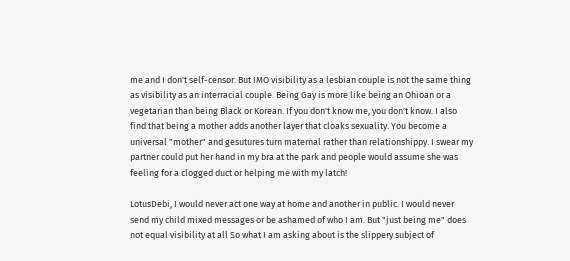me and I don't self-censor. But IMO visibility as a lesbian couple is not the same thing as visibility as an interracial couple. Being Gay is more like being an Ohioan or a vegetarian than being Black or Korean. If you don't know me, you don't know. I also find that being a mother adds another layer that cloaks sexuality. You become a universal "mother" and gesutures turn maternal rather than relationshippy. I swear my partner could put her hand in my bra at the park and people would assume she was feeling for a clogged duct or helping me with my latch!

LotusDebi, I would never act one way at home and another in public. I would never send my child mixed messages or be ashamed of who I am. But "just being me" does not equal visibility at all So what I am asking about is the slippery subject of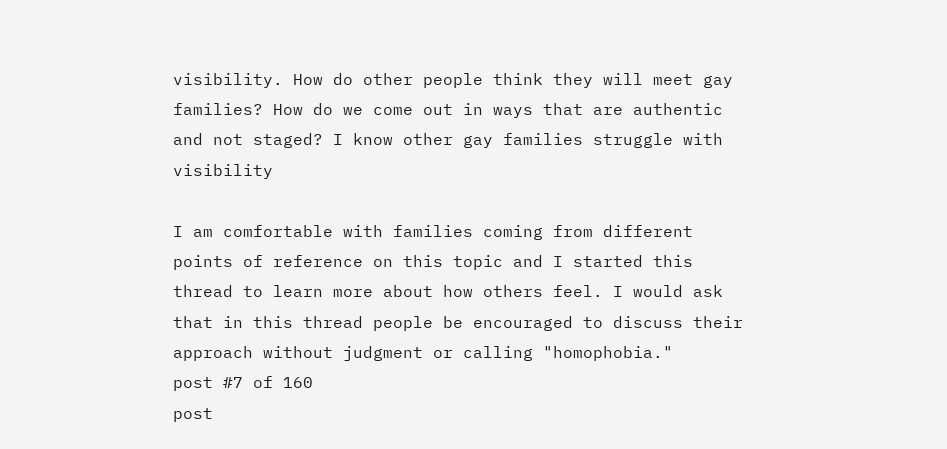visibility. How do other people think they will meet gay families? How do we come out in ways that are authentic and not staged? I know other gay families struggle with visibility

I am comfortable with families coming from different points of reference on this topic and I started this thread to learn more about how others feel. I would ask that in this thread people be encouraged to discuss their approach without judgment or calling "homophobia."
post #7 of 160
post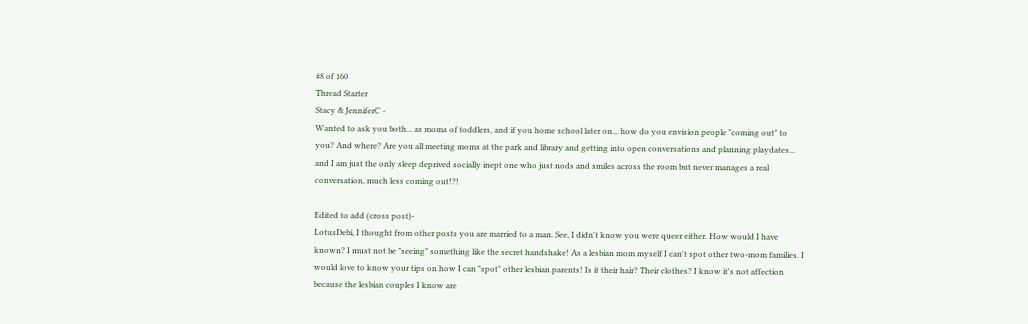#8 of 160
Thread Starter
Stacy & JenniferC -
Wanted to ask you both... as moms of toddlers, and if you home school later on... how do you envision people "coming out" to you? And where? Are you all meeting moms at the park and library and getting into open conversations and planning playdates... and I am just the only sleep deprived socially inept one who just nods and smiles across the room but never manages a real conversation, much less coming out!?!

Edited to add (cross post)-
LotusDebi, I thought from other posts you are married to a man. See, I didn't know you were queer either. How would I have known? I must not be "seeing" something like the secret handshake! As a lesbian mom myself I can't spot other two-mom families. I would love to know your tips on how I can "spot" other lesbian parents! Is it their hair? Their clothes? I know it's not affection because the lesbian couples I know are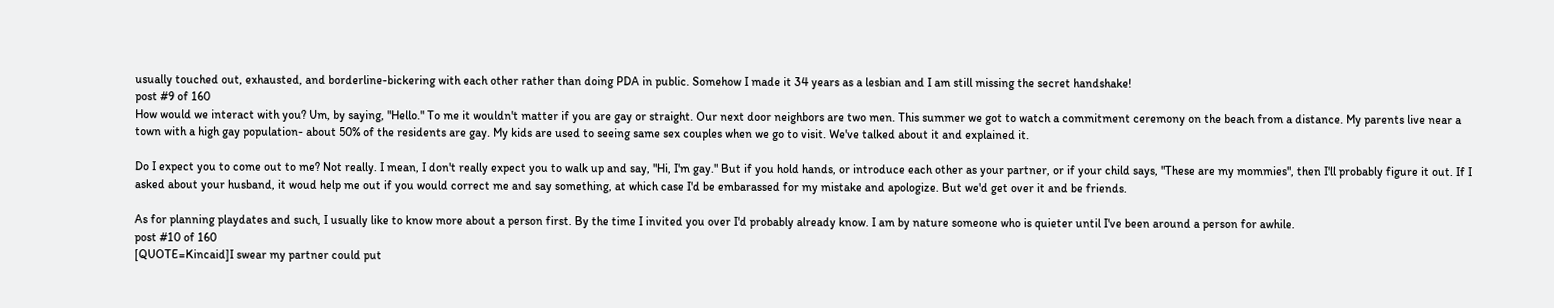usually touched out, exhausted, and borderline-bickering with each other rather than doing PDA in public. Somehow I made it 34 years as a lesbian and I am still missing the secret handshake!
post #9 of 160
How would we interact with you? Um, by saying, "Hello." To me it wouldn't matter if you are gay or straight. Our next door neighbors are two men. This summer we got to watch a commitment ceremony on the beach from a distance. My parents live near a town with a high gay population- about 50% of the residents are gay. My kids are used to seeing same sex couples when we go to visit. We've talked about it and explained it.

Do I expect you to come out to me? Not really. I mean, I don't really expect you to walk up and say, "Hi, I'm gay." But if you hold hands, or introduce each other as your partner, or if your child says, "These are my mommies", then I'll probably figure it out. If I asked about your husband, it woud help me out if you would correct me and say something, at which case I'd be embarassed for my mistake and apologize. But we'd get over it and be friends.

As for planning playdates and such, I usually like to know more about a person first. By the time I invited you over I'd probably already know. I am by nature someone who is quieter until I've been around a person for awhile.
post #10 of 160
[QUOTE=Kincaid]I swear my partner could put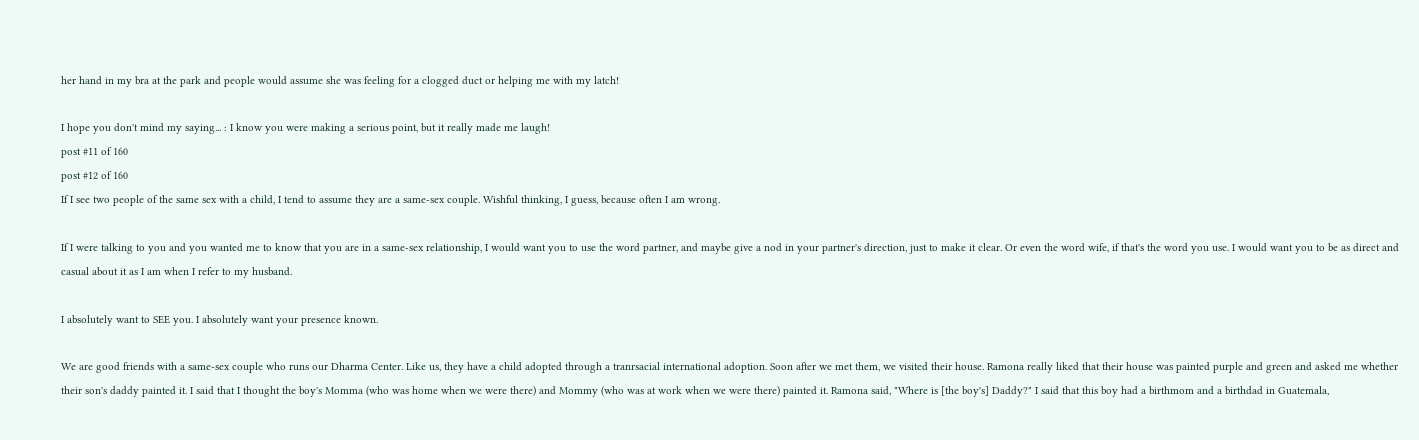her hand in my bra at the park and people would assume she was feeling for a clogged duct or helping me with my latch!

I hope you don't mind my saying... : I know you were making a serious point, but it really made me laugh!
post #11 of 160
post #12 of 160
If I see two people of the same sex with a child, I tend to assume they are a same-sex couple. Wishful thinking, I guess, because often I am wrong.

If I were talking to you and you wanted me to know that you are in a same-sex relationship, I would want you to use the word partner, and maybe give a nod in your partner's direction, just to make it clear. Or even the word wife, if that's the word you use. I would want you to be as direct and casual about it as I am when I refer to my husband.

I absolutely want to SEE you. I absolutely want your presence known.

We are good friends with a same-sex couple who runs our Dharma Center. Like us, they have a child adopted through a tranrsacial international adoption. Soon after we met them, we visited their house. Ramona really liked that their house was painted purple and green and asked me whether their son's daddy painted it. I said that I thought the boy's Momma (who was home when we were there) and Mommy (who was at work when we were there) painted it. Ramona said, "Where is [the boy's] Daddy?" I said that this boy had a birthmom and a birthdad in Guatemala,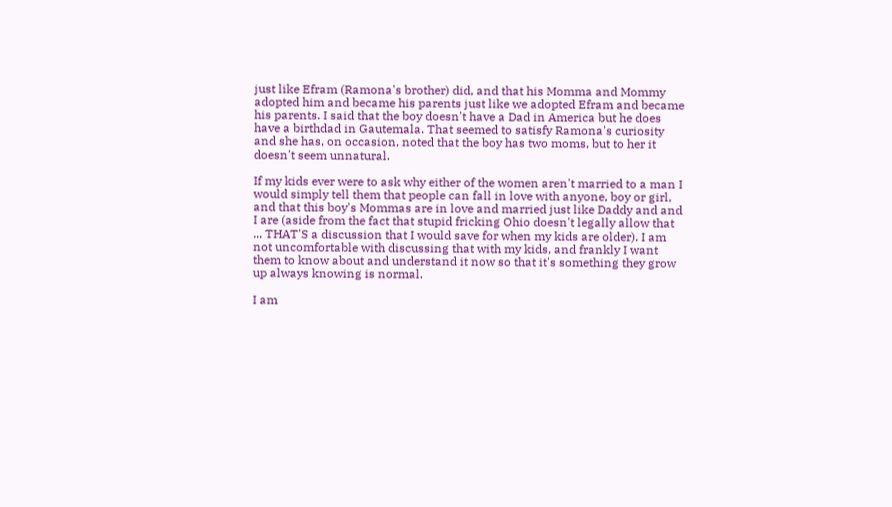just like Efram (Ramona's brother) did, and that his Momma and Mommy adopted him and became his parents just like we adopted Efram and became his parents. I said that the boy doesn't have a Dad in America but he does have a birthdad in Gautemala. That seemed to satisfy Ramona's curiosity and she has, on occasion, noted that the boy has two moms, but to her it doesn't seem unnatural.

If my kids ever were to ask why either of the women aren't married to a man I would simply tell them that people can fall in love with anyone, boy or girl, and that this boy's Mommas are in love and married just like Daddy and and I are (aside from the fact that stupid fricking Ohio doesn't legally allow that ... THAT'S a discussion that I would save for when my kids are older). I am not uncomfortable with discussing that with my kids, and frankly I want them to know about and understand it now so that it's something they grow up always knowing is normal.

I am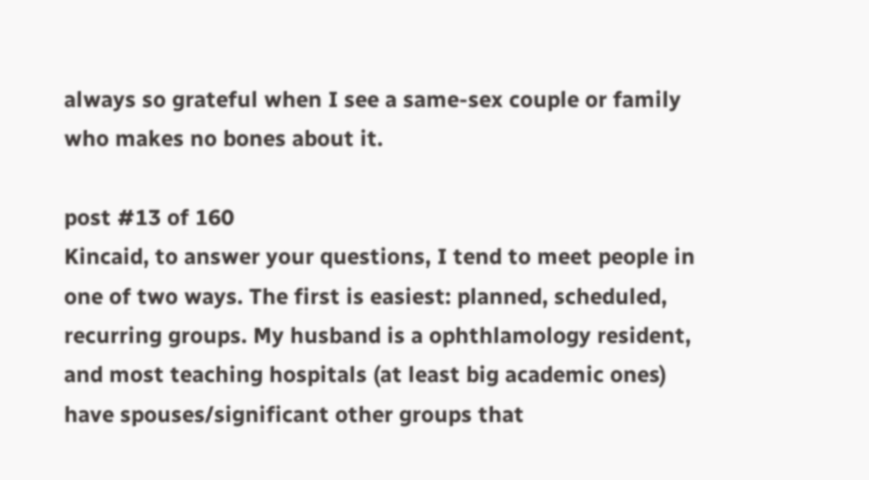always so grateful when I see a same-sex couple or family who makes no bones about it.

post #13 of 160
Kincaid, to answer your questions, I tend to meet people in one of two ways. The first is easiest: planned, scheduled, recurring groups. My husband is a ophthlamology resident, and most teaching hospitals (at least big academic ones) have spouses/significant other groups that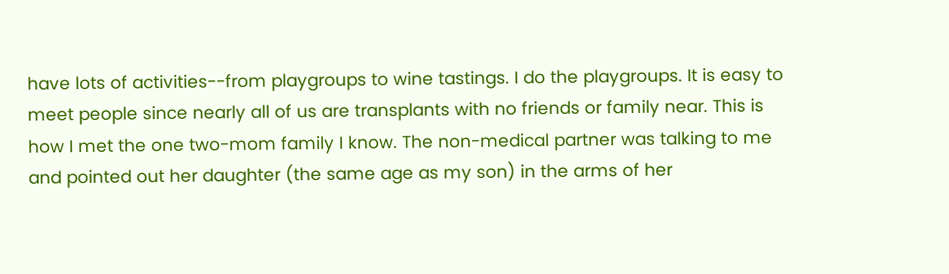have lots of activities--from playgroups to wine tastings. I do the playgroups. It is easy to meet people since nearly all of us are transplants with no friends or family near. This is how I met the one two-mom family I know. The non-medical partner was talking to me and pointed out her daughter (the same age as my son) in the arms of her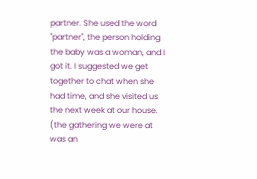partner. She used the word "partner", the person holding the baby was a woman, and I got it. I suggested we get together to chat when she had time, and she visited us the next week at our house. (the gathering we were at was an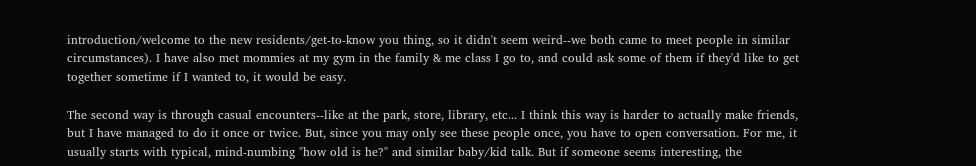introduction/welcome to the new residents/get-to-know you thing, so it didn't seem weird--we both came to meet people in similar circumstances). I have also met mommies at my gym in the family & me class I go to, and could ask some of them if they'd like to get together sometime if I wanted to, it would be easy.

The second way is through casual encounters--like at the park, store, library, etc... I think this way is harder to actually make friends, but I have managed to do it once or twice. But, since you may only see these people once, you have to open conversation. For me, it usually starts with typical, mind-numbing "how old is he?" and similar baby/kid talk. But if someone seems interesting, the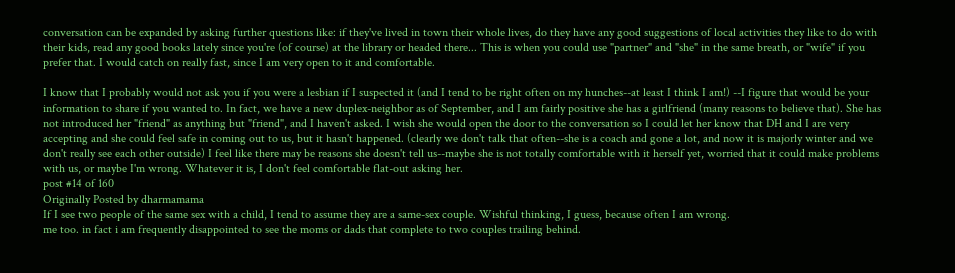conversation can be expanded by asking further questions like: if they've lived in town their whole lives, do they have any good suggestions of local activities they like to do with their kids, read any good books lately since you're (of course) at the library or headed there... This is when you could use "partner" and "she" in the same breath, or "wife" if you prefer that. I would catch on really fast, since I am very open to it and comfortable.

I know that I probably would not ask you if you were a lesbian if I suspected it (and I tend to be right often on my hunches--at least I think I am!) --I figure that would be your information to share if you wanted to. In fact, we have a new duplex-neighbor as of September, and I am fairly positive she has a girlfriend (many reasons to believe that). She has not introduced her "friend" as anything but "friend", and I haven't asked. I wish she would open the door to the conversation so I could let her know that DH and I are very accepting and she could feel safe in coming out to us, but it hasn't happened. (clearly we don't talk that often--she is a coach and gone a lot, and now it is majorly winter and we don't really see each other outside) I feel like there may be reasons she doesn't tell us--maybe she is not totally comfortable with it herself yet, worried that it could make problems with us, or maybe I'm wrong. Whatever it is, I don't feel comfortable flat-out asking her.
post #14 of 160
Originally Posted by dharmamama
If I see two people of the same sex with a child, I tend to assume they are a same-sex couple. Wishful thinking, I guess, because often I am wrong.
me too. in fact i am frequently disappointed to see the moms or dads that complete to two couples trailing behind.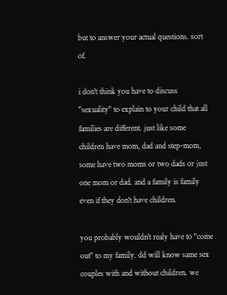but to answer your actual questions. sort of.

i don't think you have to discuss "sexuality" to explain to your child that all families are different. just like some children have mom, dad and step-mom, some have two moms or two dads or just one mom or dad. and a family is family even if they don't have children.

you probably wouldn't realy have to "come out" to my family. dd will know same sex couples with and without children. we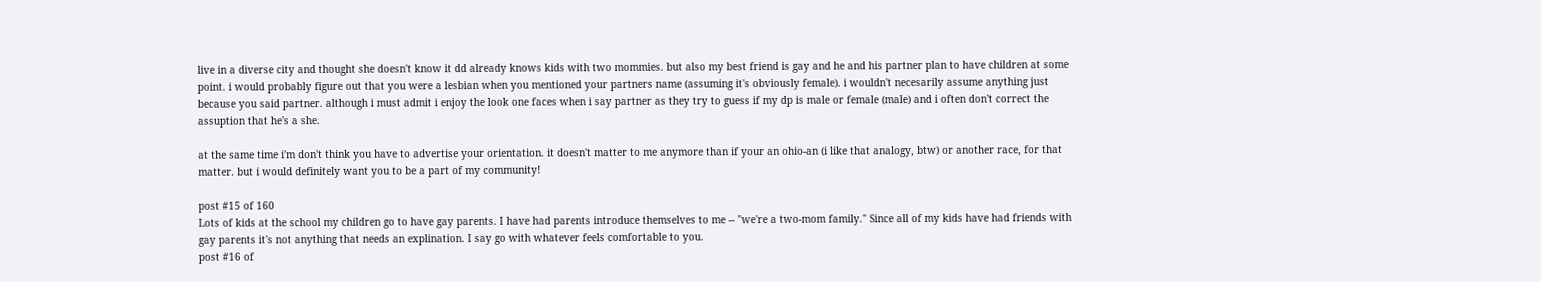live in a diverse city and thought she doesn't know it dd already knows kids with two mommies. but also my best friend is gay and he and his partner plan to have children at some point. i would probably figure out that you were a lesbian when you mentioned your partners name (assuming it's obviously female). i wouldn't necesarily assume anything just because you said partner. although i must admit i enjoy the look one faces when i say partner as they try to guess if my dp is male or female (male) and i often don't correct the assuption that he's a she.

at the same time i'm don't think you have to advertise your orientation. it doesn't matter to me anymore than if your an ohio-an (i like that analogy, btw) or another race, for that matter. but i would definitely want you to be a part of my community!

post #15 of 160
Lots of kids at the school my children go to have gay parents. I have had parents introduce themselves to me -- "we're a two-mom family." Since all of my kids have had friends with gay parents it's not anything that needs an explination. I say go with whatever feels comfortable to you.
post #16 of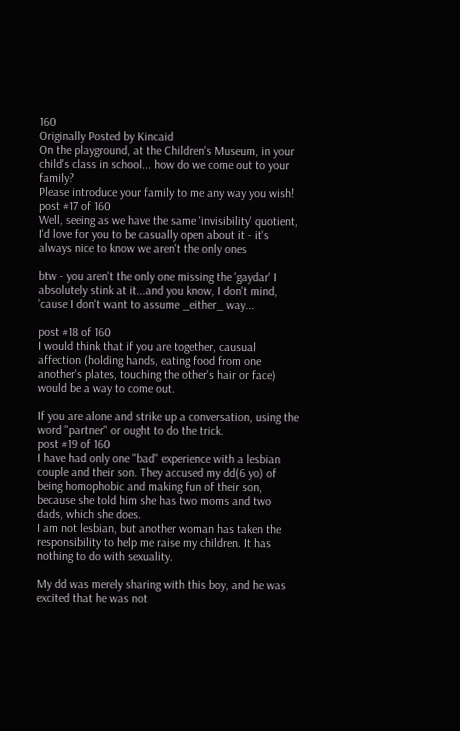160
Originally Posted by Kincaid
On the playground, at the Children's Museum, in your child's class in school... how do we come out to your family?
Please introduce your family to me any way you wish!
post #17 of 160
Well, seeing as we have the same 'invisibility' quotient, I'd love for you to be casually open about it - it's always nice to know we aren't the only ones

btw - you aren't the only one missing the 'gaydar' I absolutely stink at it...and you know, I don't mind, 'cause I don't want to assume _either_ way...

post #18 of 160
I would think that if you are together, causual affection (holding hands, eating food from one another's plates, touching the other's hair or face) would be a way to come out.

If you are alone and strike up a conversation, using the word "partner" or ought to do the trick.
post #19 of 160
I have had only one "bad" experience with a lesbian couple and their son. They accused my dd(6 yo) of being homophobic and making fun of their son, because she told him she has two moms and two dads, which she does.
I am not lesbian, but another woman has taken the responsibility to help me raise my children. It has nothing to do with sexuality.

My dd was merely sharing with this boy, and he was excited that he was not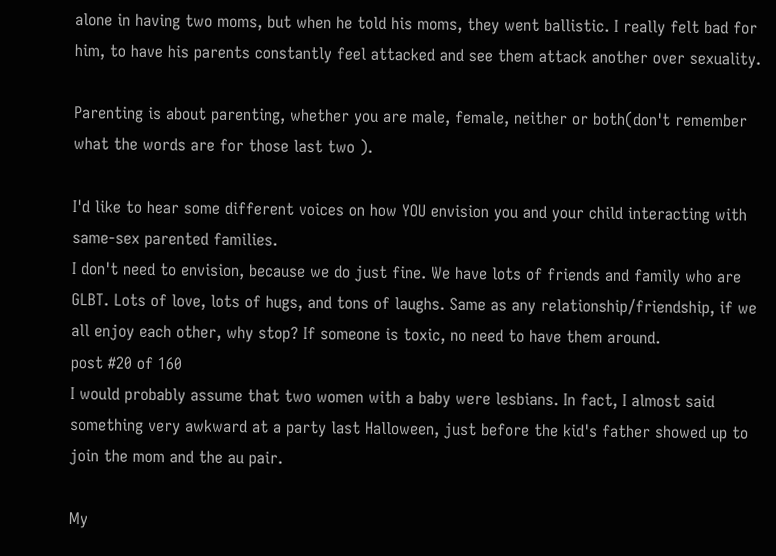alone in having two moms, but when he told his moms, they went ballistic. I really felt bad for him, to have his parents constantly feel attacked and see them attack another over sexuality.

Parenting is about parenting, whether you are male, female, neither or both(don't remember what the words are for those last two ).

I'd like to hear some different voices on how YOU envision you and your child interacting with same-sex parented families.
I don't need to envision, because we do just fine. We have lots of friends and family who are GLBT. Lots of love, lots of hugs, and tons of laughs. Same as any relationship/friendship, if we all enjoy each other, why stop? If someone is toxic, no need to have them around.
post #20 of 160
I would probably assume that two women with a baby were lesbians. In fact, I almost said something very awkward at a party last Halloween, just before the kid's father showed up to join the mom and the au pair.

My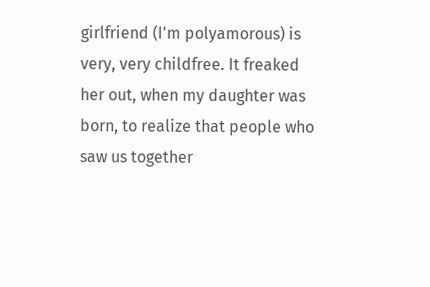girlfriend (I'm polyamorous) is very, very childfree. It freaked her out, when my daughter was born, to realize that people who saw us together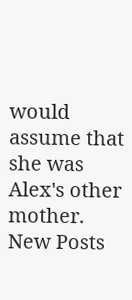would assume that she was Alex's other mother.
New Posts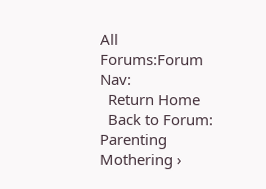All Forums:Forum Nav:
  Return Home
  Back to Forum: Parenting
Mothering ›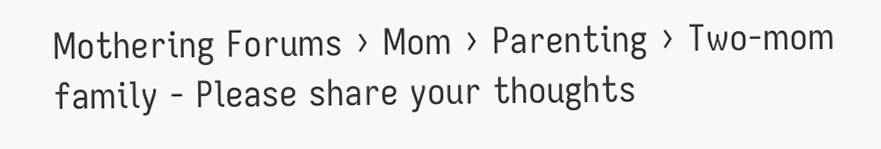Mothering Forums › Mom › Parenting › Two-mom family - Please share your thoughts